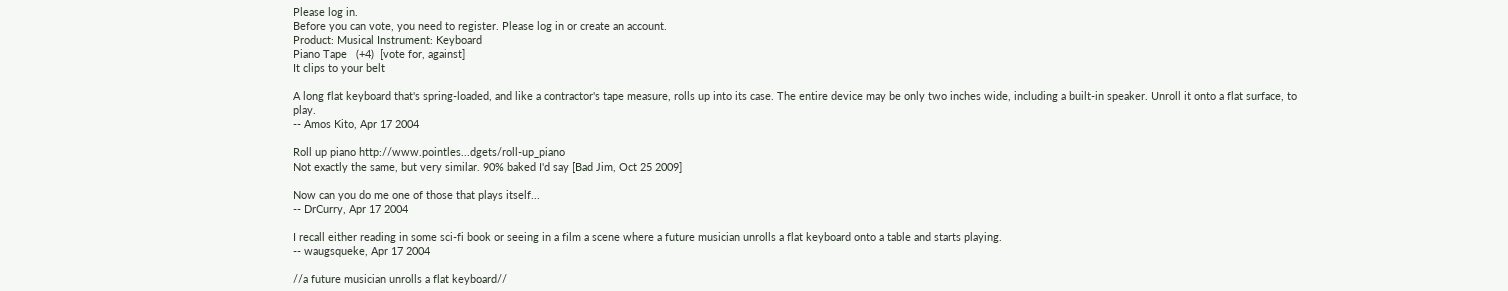Please log in.
Before you can vote, you need to register. Please log in or create an account.
Product: Musical Instrument: Keyboard
Piano Tape   (+4)  [vote for, against]
It clips to your belt

A long flat keyboard that's spring-loaded, and like a contractor's tape measure, rolls up into its case. The entire device may be only two inches wide, including a built-in speaker. Unroll it onto a flat surface, to play.
-- Amos Kito, Apr 17 2004

Roll up piano http://www.pointles...dgets/roll-up_piano
Not exactly the same, but very similar. 90% baked I'd say [Bad Jim, Oct 25 2009]

Now can you do me one of those that plays itself...
-- DrCurry, Apr 17 2004

I recall either reading in some sci-fi book or seeing in a film a scene where a future musician unrolls a flat keyboard onto a table and starts playing.
-- waugsqueke, Apr 17 2004

//a future musician unrolls a flat keyboard//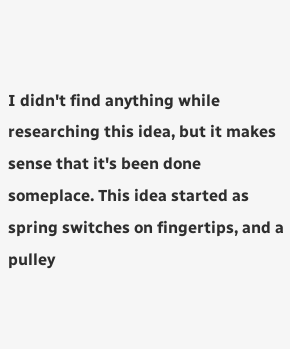I didn't find anything while researching this idea, but it makes sense that it's been done someplace. This idea started as spring switches on fingertips, and a pulley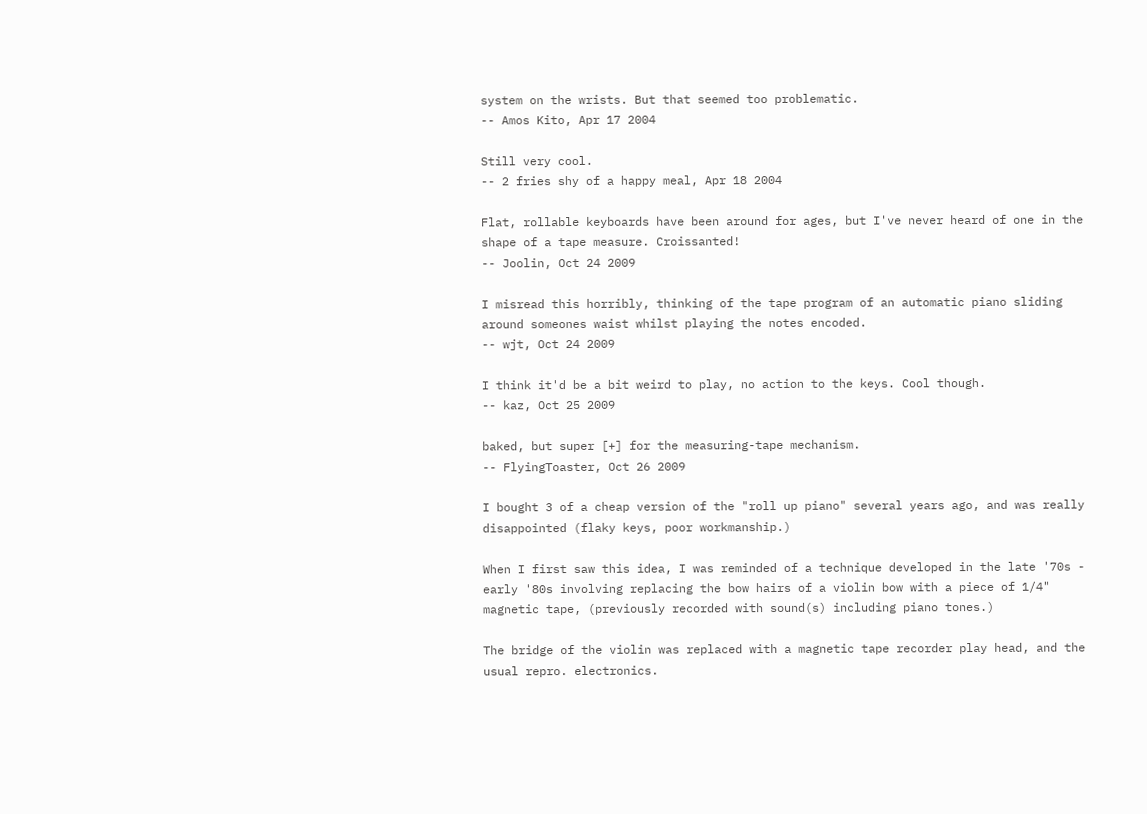system on the wrists. But that seemed too problematic.
-- Amos Kito, Apr 17 2004

Still very cool.
-- 2 fries shy of a happy meal, Apr 18 2004

Flat, rollable keyboards have been around for ages, but I've never heard of one in the shape of a tape measure. Croissanted!
-- Joolin, Oct 24 2009

I misread this horribly, thinking of the tape program of an automatic piano sliding around someones waist whilst playing the notes encoded.
-- wjt, Oct 24 2009

I think it'd be a bit weird to play, no action to the keys. Cool though.
-- kaz, Oct 25 2009

baked, but super [+] for the measuring-tape mechanism.
-- FlyingToaster, Oct 26 2009

I bought 3 of a cheap version of the "roll up piano" several years ago, and was really disappointed (flaky keys, poor workmanship.)

When I first saw this idea, I was reminded of a technique developed in the late '70s - early '80s involving replacing the bow hairs of a violin bow with a piece of 1/4" magnetic tape, (previously recorded with sound(s) including piano tones.)

The bridge of the violin was replaced with a magnetic tape recorder play head, and the usual repro. electronics.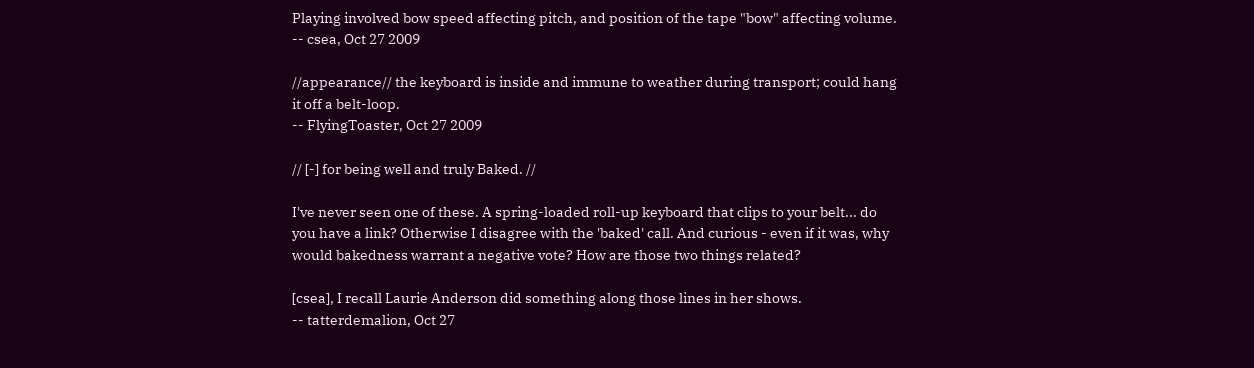Playing involved bow speed affecting pitch, and position of the tape "bow" affecting volume.
-- csea, Oct 27 2009

//appearance// the keyboard is inside and immune to weather during transport; could hang it off a belt-loop.
-- FlyingToaster, Oct 27 2009

// [-] for being well and truly Baked. //

I've never seen one of these. A spring-loaded roll-up keyboard that clips to your belt... do you have a link? Otherwise I disagree with the 'baked' call. And curious - even if it was, why would bakedness warrant a negative vote? How are those two things related?

[csea], I recall Laurie Anderson did something along those lines in her shows.
-- tatterdemalion, Oct 27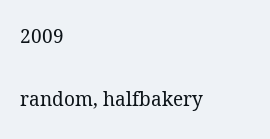2009

random, halfbakery